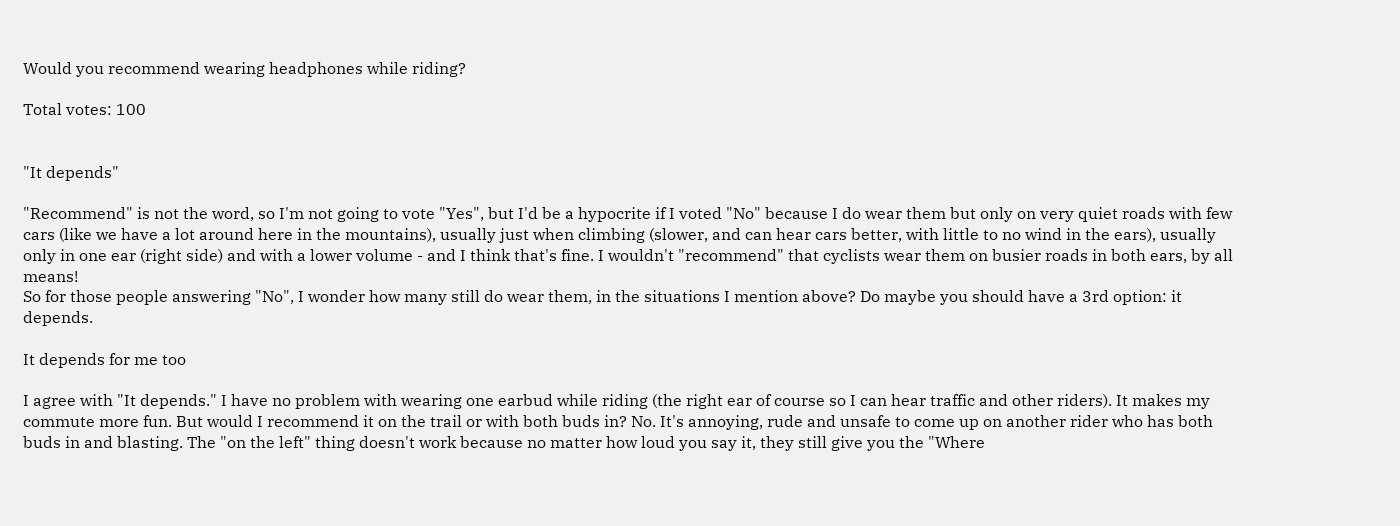Would you recommend wearing headphones while riding?

Total votes: 100


"It depends"

"Recommend" is not the word, so I'm not going to vote "Yes", but I'd be a hypocrite if I voted "No" because I do wear them but only on very quiet roads with few cars (like we have a lot around here in the mountains), usually just when climbing (slower, and can hear cars better, with little to no wind in the ears), usually only in one ear (right side) and with a lower volume - and I think that's fine. I wouldn't "recommend" that cyclists wear them on busier roads in both ears, by all means!
So for those people answering "No", I wonder how many still do wear them, in the situations I mention above? Do maybe you should have a 3rd option: it depends.

It depends for me too

I agree with "It depends." I have no problem with wearing one earbud while riding (the right ear of course so I can hear traffic and other riders). It makes my commute more fun. But would I recommend it on the trail or with both buds in? No. It's annoying, rude and unsafe to come up on another rider who has both buds in and blasting. The "on the left" thing doesn't work because no matter how loud you say it, they still give you the "Where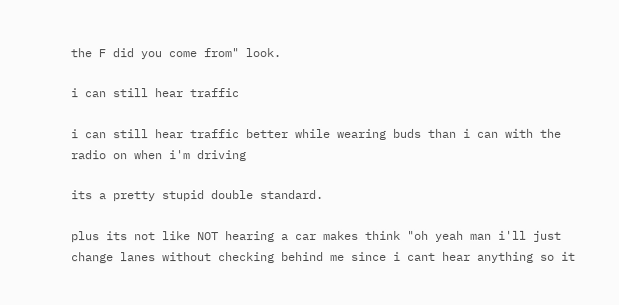the F did you come from" look.

i can still hear traffic

i can still hear traffic better while wearing buds than i can with the radio on when i'm driving

its a pretty stupid double standard.

plus its not like NOT hearing a car makes think "oh yeah man i'll just change lanes without checking behind me since i cant hear anything so it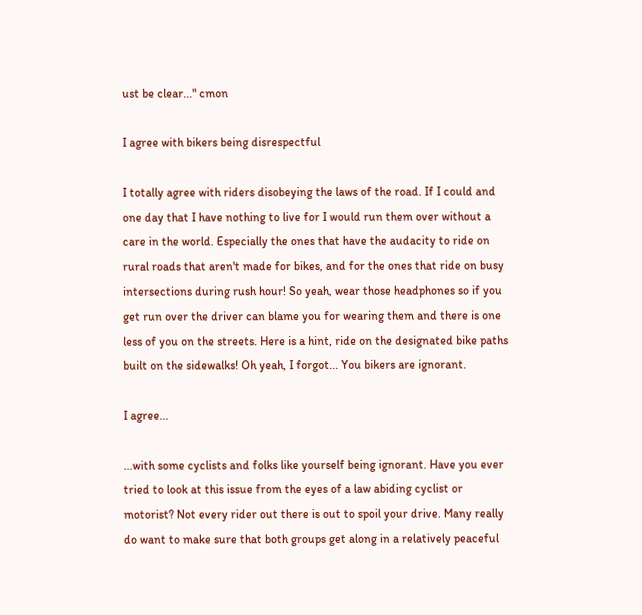ust be clear..." cmon

I agree with bikers being disrespectful

I totally agree with riders disobeying the laws of the road. If I could and one day that I have nothing to live for I would run them over without a care in the world. Especially the ones that have the audacity to ride on rural roads that aren't made for bikes, and for the ones that ride on busy intersections during rush hour! So yeah, wear those headphones so if you get run over the driver can blame you for wearing them and there is one less of you on the streets. Here is a hint, ride on the designated bike paths built on the sidewalks! Oh yeah, I forgot... You bikers are ignorant.

I agree...

...with some cyclists and folks like yourself being ignorant. Have you ever tried to look at this issue from the eyes of a law abiding cyclist or motorist? Not every rider out there is out to spoil your drive. Many really do want to make sure that both groups get along in a relatively peaceful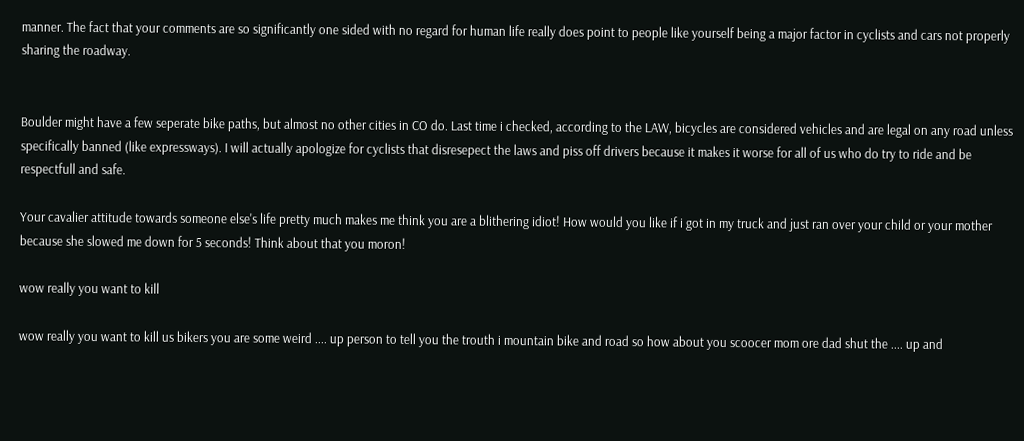manner. The fact that your comments are so significantly one sided with no regard for human life really does point to people like yourself being a major factor in cyclists and cars not properly sharing the roadway.


Boulder might have a few seperate bike paths, but almost no other cities in CO do. Last time i checked, according to the LAW, bicycles are considered vehicles and are legal on any road unless specifically banned (like expressways). I will actually apologize for cyclists that disresepect the laws and piss off drivers because it makes it worse for all of us who do try to ride and be respectfull and safe.

Your cavalier attitude towards someone else's life pretty much makes me think you are a blithering idiot! How would you like if i got in my truck and just ran over your child or your mother because she slowed me down for 5 seconds! Think about that you moron!

wow really you want to kill

wow really you want to kill us bikers you are some weird .... up person to tell you the trouth i mountain bike and road so how about you scoocer mom ore dad shut the .... up and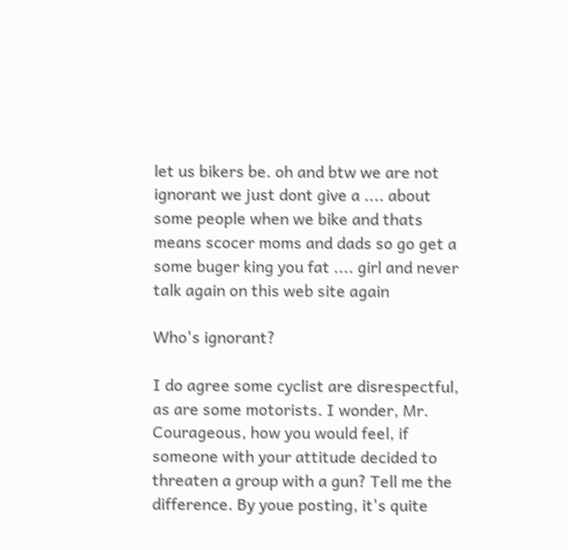let us bikers be. oh and btw we are not ignorant we just dont give a .... about some people when we bike and thats means scocer moms and dads so go get a some buger king you fat .... girl and never talk again on this web site again

Who's ignorant?

I do agree some cyclist are disrespectful, as are some motorists. I wonder, Mr. Courageous, how you would feel, if someone with your attitude decided to threaten a group with a gun? Tell me the difference. By youe posting, it's quite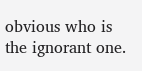obvious who is the ignorant one.